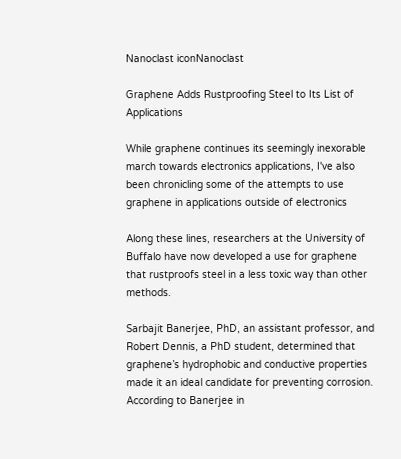Nanoclast iconNanoclast

Graphene Adds Rustproofing Steel to Its List of Applications

While graphene continues its seemingly inexorable march towards electronics applications, I've also been chronicling some of the attempts to use graphene in applications outside of electronics

Along these lines, researchers at the University of Buffalo have now developed a use for graphene that rustproofs steel in a less toxic way than other methods.

Sarbajit Banerjee, PhD, an assistant professor, and Robert Dennis, a PhD student, determined that graphene’s hydrophobic and conductive properties made it an ideal candidate for preventing corrosion. According to Banerjee in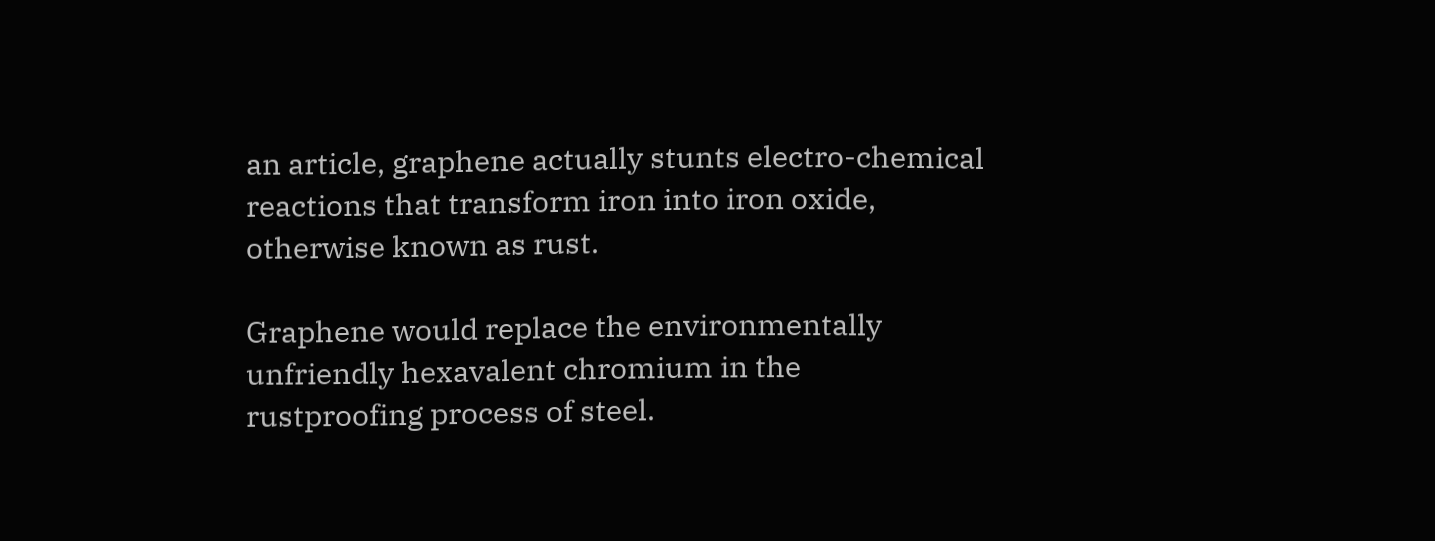an article, graphene actually stunts electro-chemical reactions that transform iron into iron oxide, otherwise known as rust.

Graphene would replace the environmentally unfriendly hexavalent chromium in the rustproofing process of steel.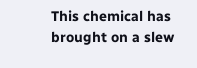This chemical has brought on a slew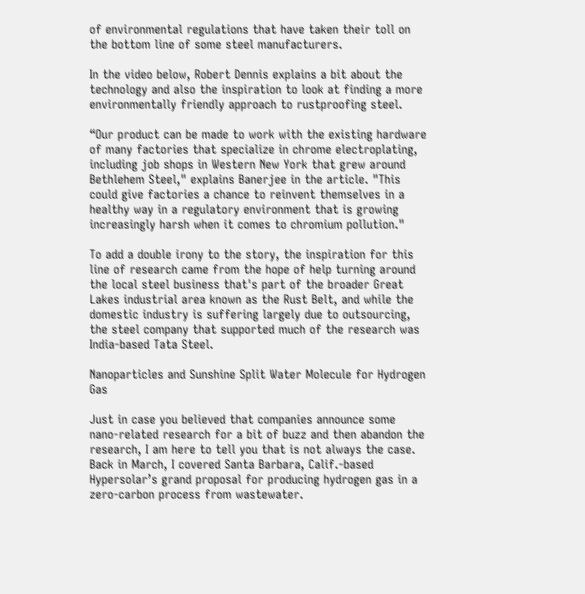of environmental regulations that have taken their toll on the bottom line of some steel manufacturers.

In the video below, Robert Dennis explains a bit about the technology and also the inspiration to look at finding a more environmentally friendly approach to rustproofing steel.

“Our product can be made to work with the existing hardware of many factories that specialize in chrome electroplating, including job shops in Western New York that grew around Bethlehem Steel," explains Banerjee in the article. "This could give factories a chance to reinvent themselves in a healthy way in a regulatory environment that is growing increasingly harsh when it comes to chromium pollution."

To add a double irony to the story, the inspiration for this line of research came from the hope of help turning around the local steel business that's part of the broader Great Lakes industrial area known as the Rust Belt, and while the domestic industry is suffering largely due to outsourcing, the steel company that supported much of the research was India-based Tata Steel.

Nanoparticles and Sunshine Split Water Molecule for Hydrogen Gas

Just in case you believed that companies announce some nano-related research for a bit of buzz and then abandon the research, I am here to tell you that is not always the case. Back in March, I covered Santa Barbara, Calif.-based Hypersolar’s grand proposal for producing hydrogen gas in a zero-carbon process from wastewater.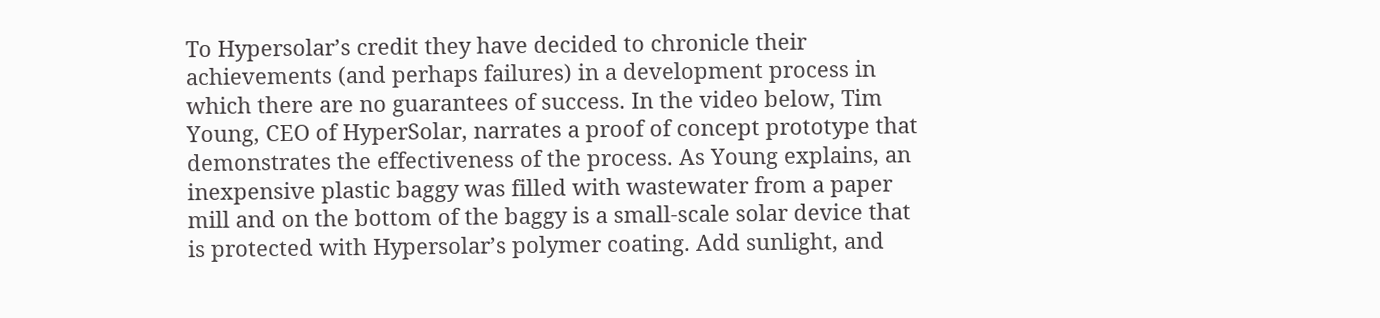To Hypersolar’s credit they have decided to chronicle their achievements (and perhaps failures) in a development process in which there are no guarantees of success. In the video below, Tim Young, CEO of HyperSolar, narrates a proof of concept prototype that demonstrates the effectiveness of the process. As Young explains, an inexpensive plastic baggy was filled with wastewater from a paper mill and on the bottom of the baggy is a small-scale solar device that is protected with Hypersolar’s polymer coating. Add sunlight, and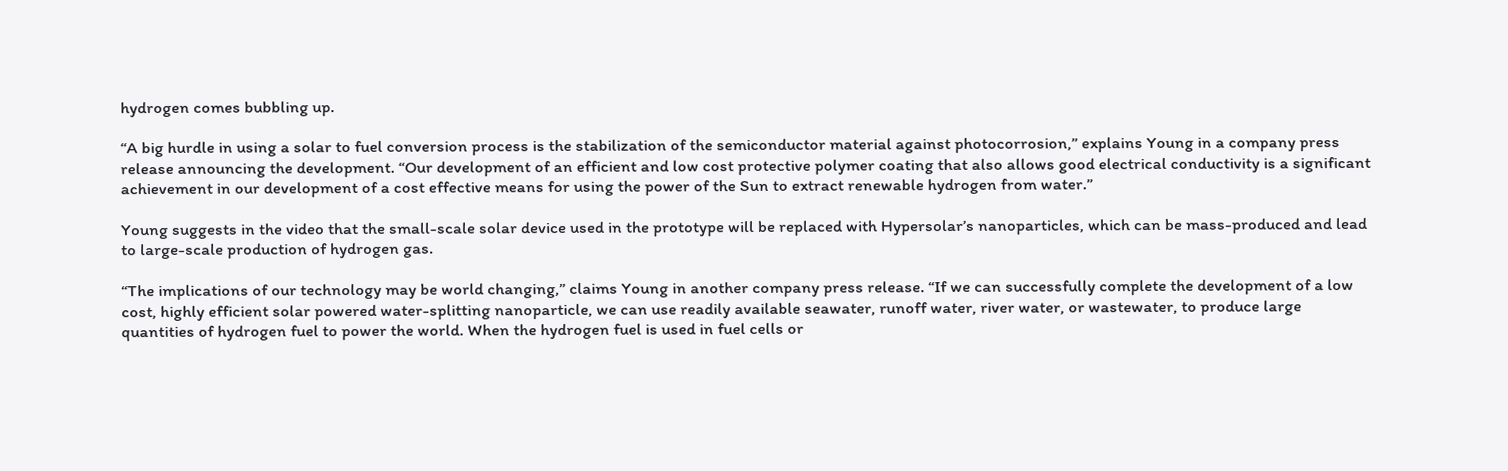hydrogen comes bubbling up.

“A big hurdle in using a solar to fuel conversion process is the stabilization of the semiconductor material against photocorrosion,” explains Young in a company press release announcing the development. “Our development of an efficient and low cost protective polymer coating that also allows good electrical conductivity is a significant achievement in our development of a cost effective means for using the power of the Sun to extract renewable hydrogen from water.”

Young suggests in the video that the small-scale solar device used in the prototype will be replaced with Hypersolar’s nanoparticles, which can be mass-produced and lead to large-scale production of hydrogen gas.

“The implications of our technology may be world changing,” claims Young in another company press release. “If we can successfully complete the development of a low cost, highly efficient solar powered water-splitting nanoparticle, we can use readily available seawater, runoff water, river water, or wastewater, to produce large quantities of hydrogen fuel to power the world. When the hydrogen fuel is used in fuel cells or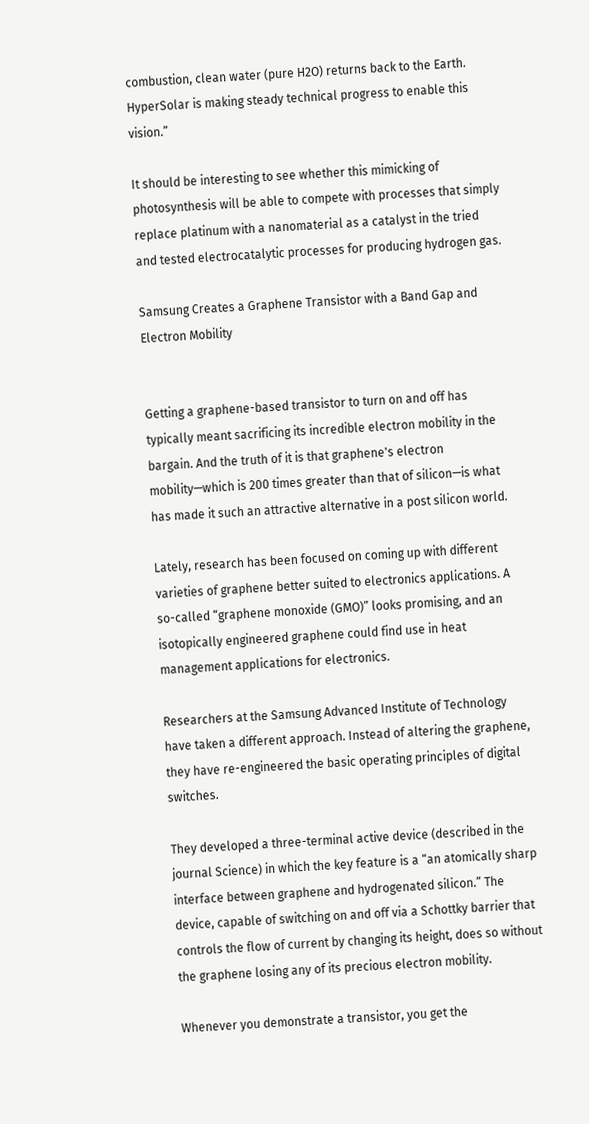combustion, clean water (pure H2O) returns back to the Earth. HyperSolar is making steady technical progress to enable this vision.”

It should be interesting to see whether this mimicking of photosynthesis will be able to compete with processes that simply replace platinum with a nanomaterial as a catalyst in the tried and tested electrocatalytic processes for producing hydrogen gas.

Samsung Creates a Graphene Transistor with a Band Gap and Electron Mobility


Getting a graphene-based transistor to turn on and off has typically meant sacrificing its incredible electron mobility in the bargain. And the truth of it is that graphene's electron mobility—which is 200 times greater than that of silicon—is what has made it such an attractive alternative in a post silicon world.

Lately, research has been focused on coming up with different varieties of graphene better suited to electronics applications. A so-called “graphene monoxide (GMO)” looks promising, and an isotopically engineered graphene could find use in heat management applications for electronics.

Researchers at the Samsung Advanced Institute of Technology have taken a different approach. Instead of altering the graphene, they have re-engineered the basic operating principles of digital switches.

They developed a three-terminal active device (described in the journal Science) in which the key feature is a “an atomically sharp interface between graphene and hydrogenated silicon.” The device, capable of switching on and off via a Schottky barrier that controls the flow of current by changing its height, does so without the graphene losing any of its precious electron mobility.

Whenever you demonstrate a transistor, you get the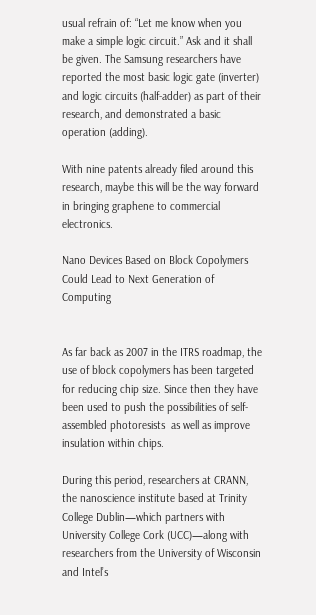usual refrain of: “Let me know when you make a simple logic circuit.” Ask and it shall be given. The Samsung researchers have reported the most basic logic gate (inverter) and logic circuits (half-adder) as part of their research, and demonstrated a basic operation (adding).

With nine patents already filed around this research, maybe this will be the way forward in bringing graphene to commercial electronics.

Nano Devices Based on Block Copolymers Could Lead to Next Generation of Computing


As far back as 2007 in the ITRS roadmap, the use of block copolymers has been targeted for reducing chip size. Since then they have been used to push the possibilities of self-assembled photoresists  as well as improve insulation within chips.

During this period, researchers at CRANN, the nanoscience institute based at Trinity College Dublin—which partners with University College Cork (UCC)—along with researchers from the University of Wisconsin and Intel’s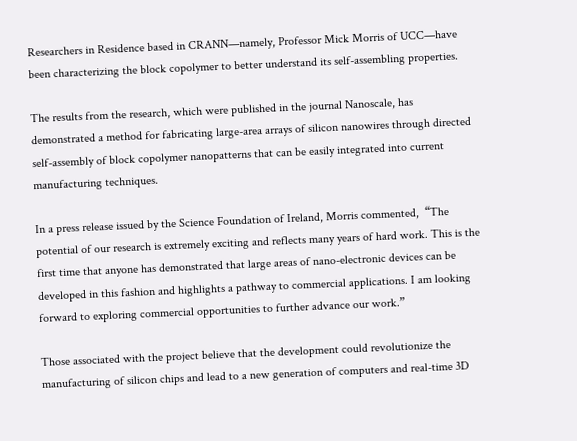Researchers in Residence based in CRANN—namely, Professor Mick Morris of UCC—have been characterizing the block copolymer to better understand its self-assembling properties.

The results from the research, which were published in the journal Nanoscale, has demonstrated a method for fabricating large-area arrays of silicon nanowires through directed self-assembly of block copolymer nanopatterns that can be easily integrated into current manufacturing techniques.

In a press release issued by the Science Foundation of Ireland, Morris commented,  “The potential of our research is extremely exciting and reflects many years of hard work. This is the first time that anyone has demonstrated that large areas of nano-electronic devices can be developed in this fashion and highlights a pathway to commercial applications. I am looking forward to exploring commercial opportunities to further advance our work.”

Those associated with the project believe that the development could revolutionize the manufacturing of silicon chips and lead to a new generation of computers and real-time 3D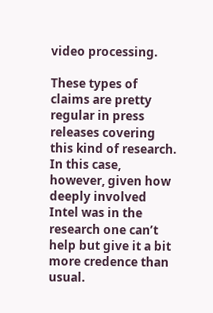video processing.

These types of claims are pretty regular in press releases covering this kind of research. In this case, however, given how deeply involved Intel was in the research one can’t help but give it a bit more credence than usual.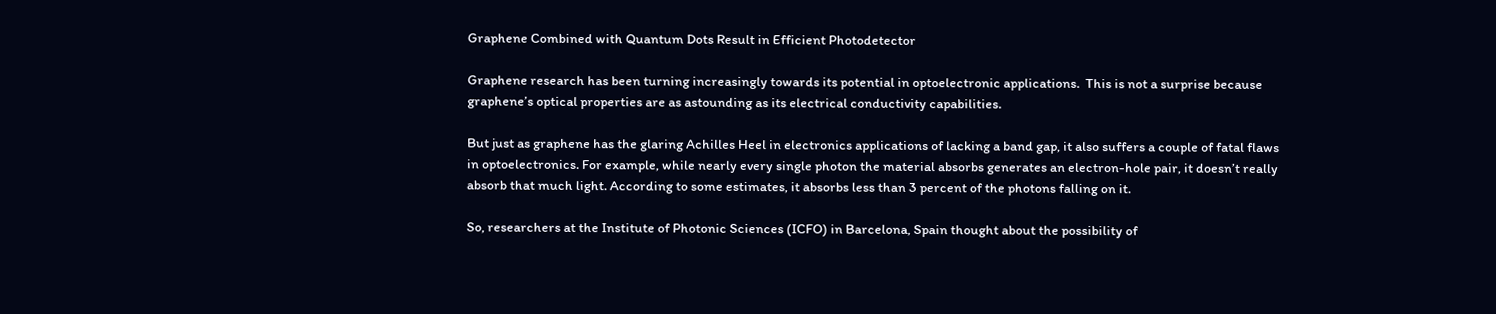Graphene Combined with Quantum Dots Result in Efficient Photodetector

Graphene research has been turning increasingly towards its potential in optoelectronic applications.  This is not a surprise because graphene’s optical properties are as astounding as its electrical conductivity capabilities.

But just as graphene has the glaring Achilles Heel in electronics applications of lacking a band gap, it also suffers a couple of fatal flaws in optoelectronics. For example, while nearly every single photon the material absorbs generates an electron-hole pair, it doesn’t really absorb that much light. According to some estimates, it absorbs less than 3 percent of the photons falling on it.

So, researchers at the Institute of Photonic Sciences (ICFO) in Barcelona, Spain thought about the possibility of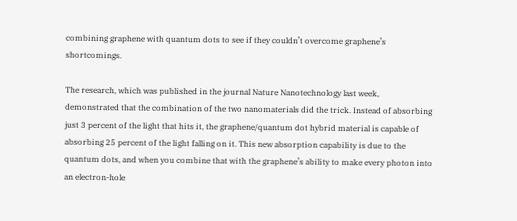combining graphene with quantum dots to see if they couldn’t overcome graphene’s shortcomings.

The research, which was published in the journal Nature Nanotechnology last week,  demonstrated that the combination of the two nanomaterials did the trick. Instead of absorbing just 3 percent of the light that hits it, the graphene/quantum dot hybrid material is capable of absorbing 25 percent of the light falling on it. This new absorption capability is due to the quantum dots, and when you combine that with the graphene’s ability to make every photon into an electron-hole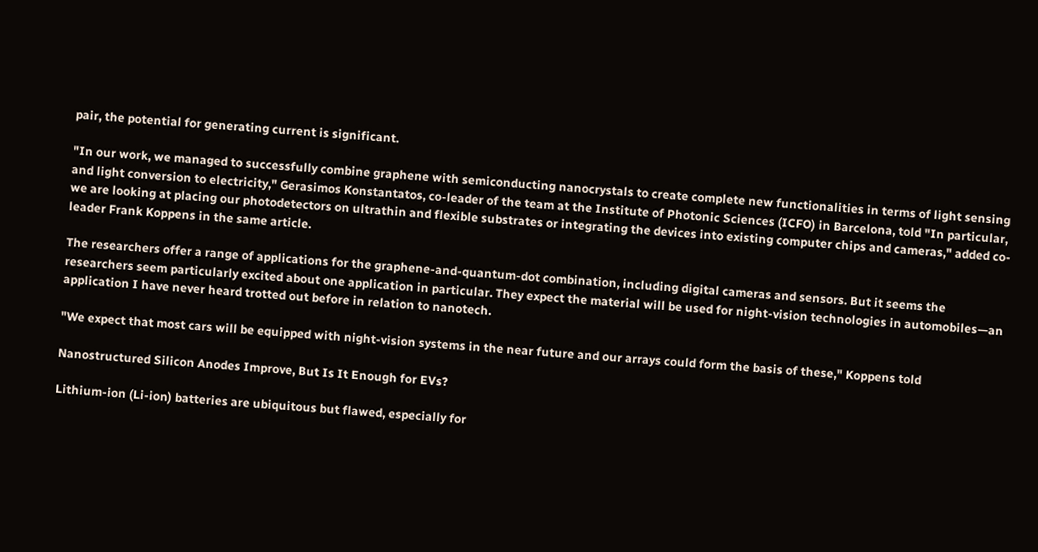pair, the potential for generating current is significant.

"In our work, we managed to successfully combine graphene with semiconducting nanocrystals to create complete new functionalities in terms of light sensing and light conversion to electricity," Gerasimos Konstantatos, co-leader of the team at the Institute of Photonic Sciences (ICFO) in Barcelona, told "In particular, we are looking at placing our photodetectors on ultrathin and flexible substrates or integrating the devices into existing computer chips and cameras," added co-leader Frank Koppens in the same article.

The researchers offer a range of applications for the graphene-and-quantum-dot combination, including digital cameras and sensors. But it seems the researchers seem particularly excited about one application in particular. They expect the material will be used for night-vision technologies in automobiles—an application I have never heard trotted out before in relation to nanotech.

"We expect that most cars will be equipped with night-vision systems in the near future and our arrays could form the basis of these," Koppens told

Nanostructured Silicon Anodes Improve, But Is It Enough for EVs?

Lithium-ion (Li-ion) batteries are ubiquitous but flawed, especially for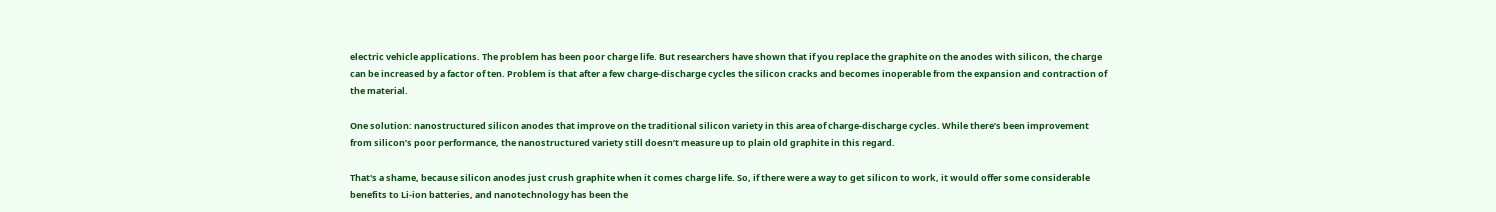electric vehicle applications. The problem has been poor charge life. But researchers have shown that if you replace the graphite on the anodes with silicon, the charge can be increased by a factor of ten. Problem is that after a few charge-discharge cycles the silicon cracks and becomes inoperable from the expansion and contraction of the material.

One solution: nanostructured silicon anodes that improve on the traditional silicon variety in this area of charge-discharge cycles. While there’s been improvement from silicon’s poor performance, the nanostructured variety still doesn’t measure up to plain old graphite in this regard.

That's a shame, because silicon anodes just crush graphite when it comes charge life. So, if there were a way to get silicon to work, it would offer some considerable benefits to Li-ion batteries, and nanotechnology has been the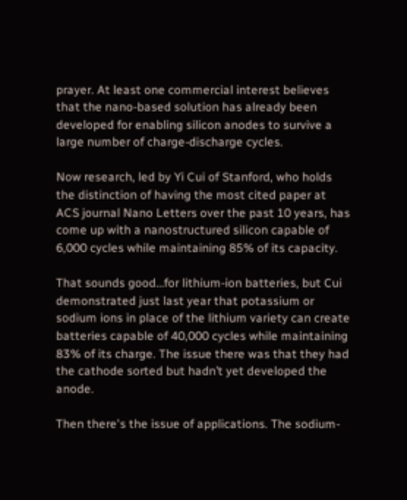prayer. At least one commercial interest believes that the nano-based solution has already been developed for enabling silicon anodes to survive a large number of charge-discharge cycles.

Now research, led by Yi Cui of Stanford, who holds the distinction of having the most cited paper at ACS journal Nano Letters over the past 10 years, has come up with a nanostructured silicon capable of 6,000 cycles while maintaining 85% of its capacity.

That sounds good…for lithium-ion batteries, but Cui demonstrated just last year that potassium or sodium ions in place of the lithium variety can create batteries capable of 40,000 cycles while maintaining 83% of its charge. The issue there was that they had the cathode sorted but hadn’t yet developed the anode.

Then there's the issue of applications. The sodium-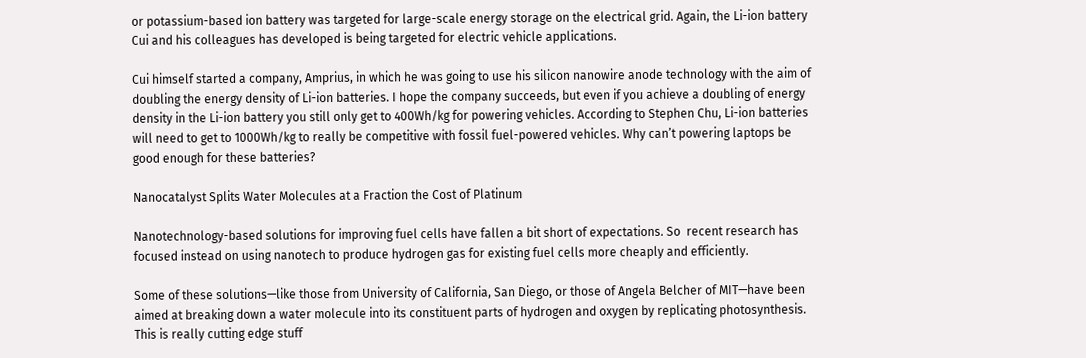or potassium-based ion battery was targeted for large-scale energy storage on the electrical grid. Again, the Li-ion battery Cui and his colleagues has developed is being targeted for electric vehicle applications.

Cui himself started a company, Amprius, in which he was going to use his silicon nanowire anode technology with the aim of doubling the energy density of Li-ion batteries. I hope the company succeeds, but even if you achieve a doubling of energy density in the Li-ion battery you still only get to 400Wh/kg for powering vehicles. According to Stephen Chu, Li-ion batteries will need to get to 1000Wh/kg to really be competitive with fossil fuel-powered vehicles. Why can’t powering laptops be good enough for these batteries?

Nanocatalyst Splits Water Molecules at a Fraction the Cost of Platinum

Nanotechnology-based solutions for improving fuel cells have fallen a bit short of expectations. So  recent research has focused instead on using nanotech to produce hydrogen gas for existing fuel cells more cheaply and efficiently.

Some of these solutions—like those from University of California, San Diego, or those of Angela Belcher of MIT—have been aimed at breaking down a water molecule into its constituent parts of hydrogen and oxygen by replicating photosynthesis. This is really cutting edge stuff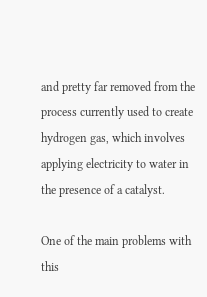and pretty far removed from the process currently used to create hydrogen gas, which involves applying electricity to water in the presence of a catalyst.

One of the main problems with this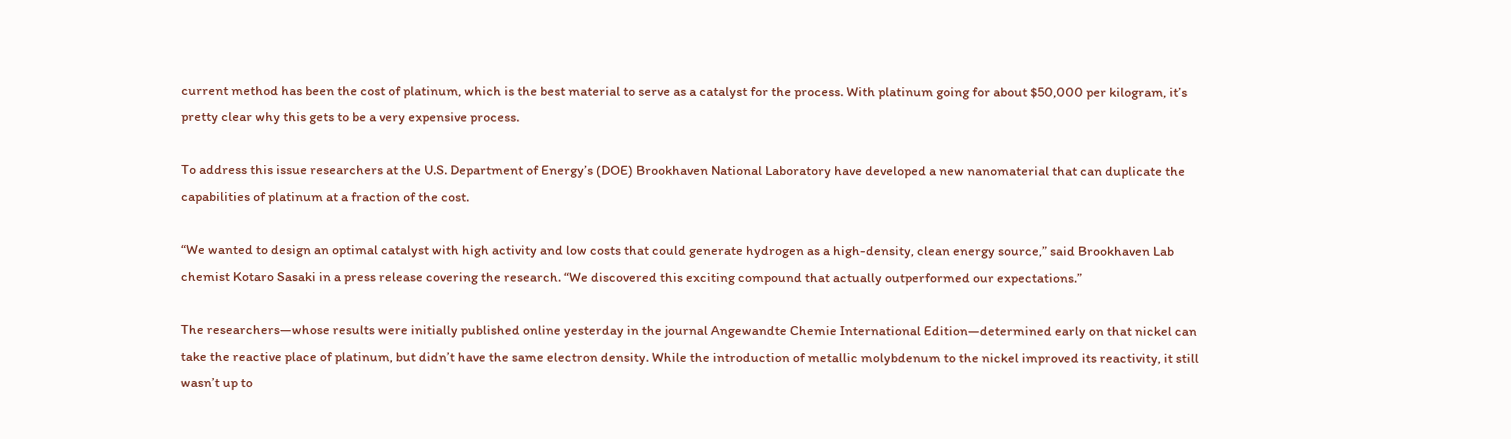current method has been the cost of platinum, which is the best material to serve as a catalyst for the process. With platinum going for about $50,000 per kilogram, it’s pretty clear why this gets to be a very expensive process.

To address this issue researchers at the U.S. Department of Energy’s (DOE) Brookhaven National Laboratory have developed a new nanomaterial that can duplicate the capabilities of platinum at a fraction of the cost.

“We wanted to design an optimal catalyst with high activity and low costs that could generate hydrogen as a high-density, clean energy source,” said Brookhaven Lab chemist Kotaro Sasaki in a press release covering the research. “We discovered this exciting compound that actually outperformed our expectations.”

The researchers—whose results were initially published online yesterday in the journal Angewandte Chemie International Edition—determined early on that nickel can take the reactive place of platinum, but didn’t have the same electron density. While the introduction of metallic molybdenum to the nickel improved its reactivity, it still wasn’t up to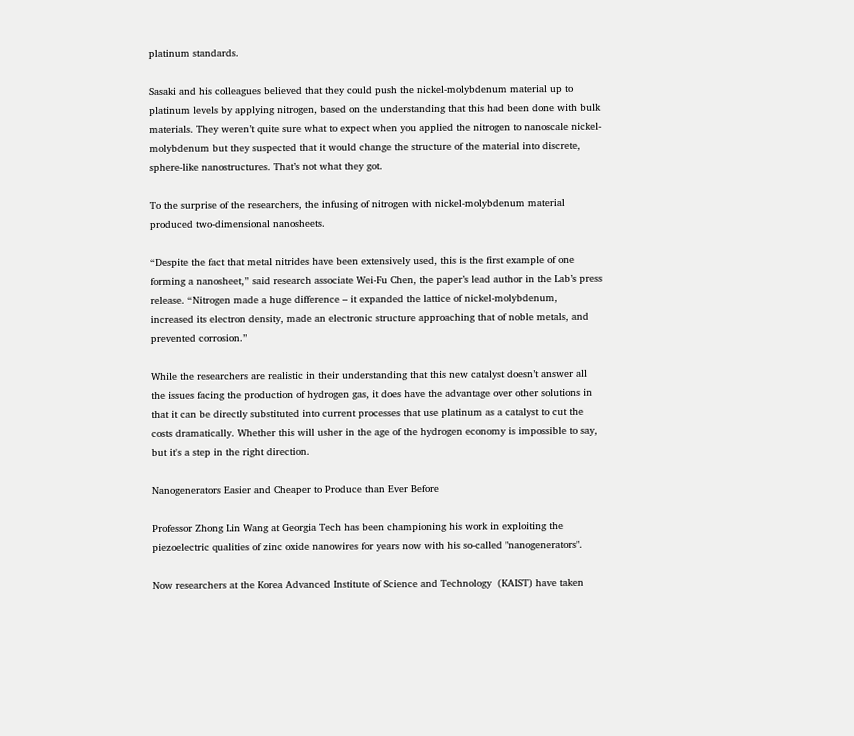platinum standards.

Sasaki and his colleagues believed that they could push the nickel-molybdenum material up to platinum levels by applying nitrogen, based on the understanding that this had been done with bulk materials. They weren’t quite sure what to expect when you applied the nitrogen to nanoscale nickel-molybdenum but they suspected that it would change the structure of the material into discrete, sphere-like nanostructures. That’s not what they got.

To the surprise of the researchers, the infusing of nitrogen with nickel-molybdenum material produced two-dimensional nanosheets.

“Despite the fact that metal nitrides have been extensively used, this is the first example of one forming a nanosheet,” said research associate Wei-Fu Chen, the paper’s lead author in the Lab’s press release. “Nitrogen made a huge difference – it expanded the lattice of nickel-molybdenum, increased its electron density, made an electronic structure approaching that of noble metals, and prevented corrosion.”

While the researchers are realistic in their understanding that this new catalyst doesn’t answer all the issues facing the production of hydrogen gas, it does have the advantage over other solutions in that it can be directly substituted into current processes that use platinum as a catalyst to cut the costs dramatically. Whether this will usher in the age of the hydrogen economy is impossible to say, but it's a step in the right direction.

Nanogenerators Easier and Cheaper to Produce than Ever Before

Professor Zhong Lin Wang at Georgia Tech has been championing his work in exploiting the piezoelectric qualities of zinc oxide nanowires for years now with his so-called "nanogenerators".

Now researchers at the Korea Advanced Institute of Science and Technology  (KAIST) have taken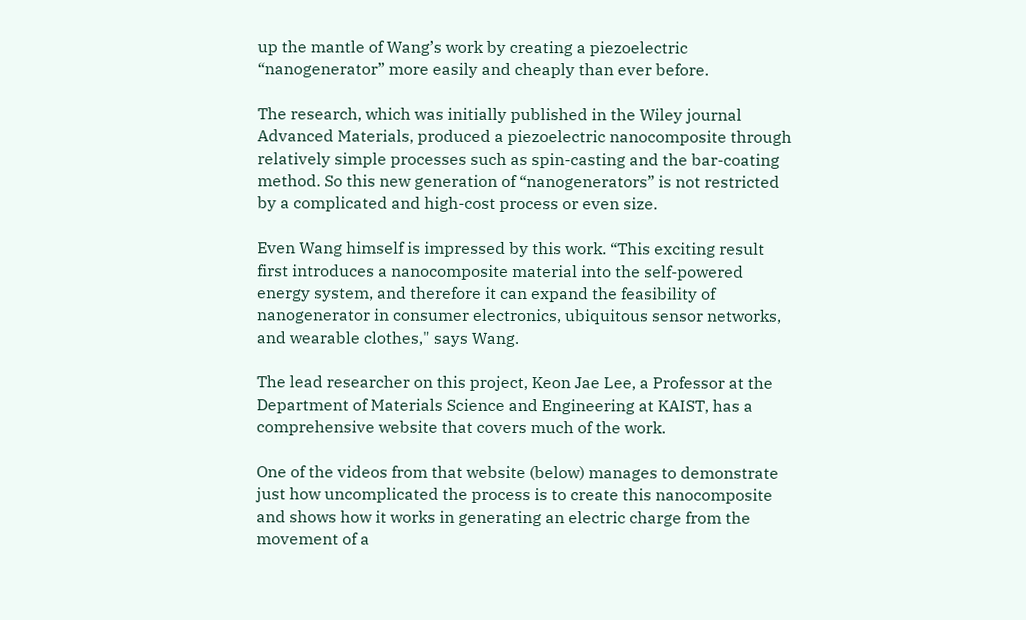up the mantle of Wang’s work by creating a piezoelectric “nanogenerator” more easily and cheaply than ever before.

The research, which was initially published in the Wiley journal Advanced Materials, produced a piezoelectric nanocomposite through relatively simple processes such as spin-casting and the bar-coating method. So this new generation of “nanogenerators” is not restricted by a complicated and high-cost process or even size.

Even Wang himself is impressed by this work. “This exciting result first introduces a nanocomposite material into the self-powered energy system, and therefore it can expand the feasibility of nanogenerator in consumer electronics, ubiquitous sensor networks, and wearable clothes," says Wang.

The lead researcher on this project, Keon Jae Lee, a Professor at the Department of Materials Science and Engineering at KAIST, has a comprehensive website that covers much of the work.

One of the videos from that website (below) manages to demonstrate just how uncomplicated the process is to create this nanocomposite and shows how it works in generating an electric charge from the movement of a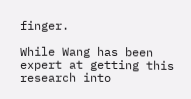finger.

While Wang has been expert at getting this research into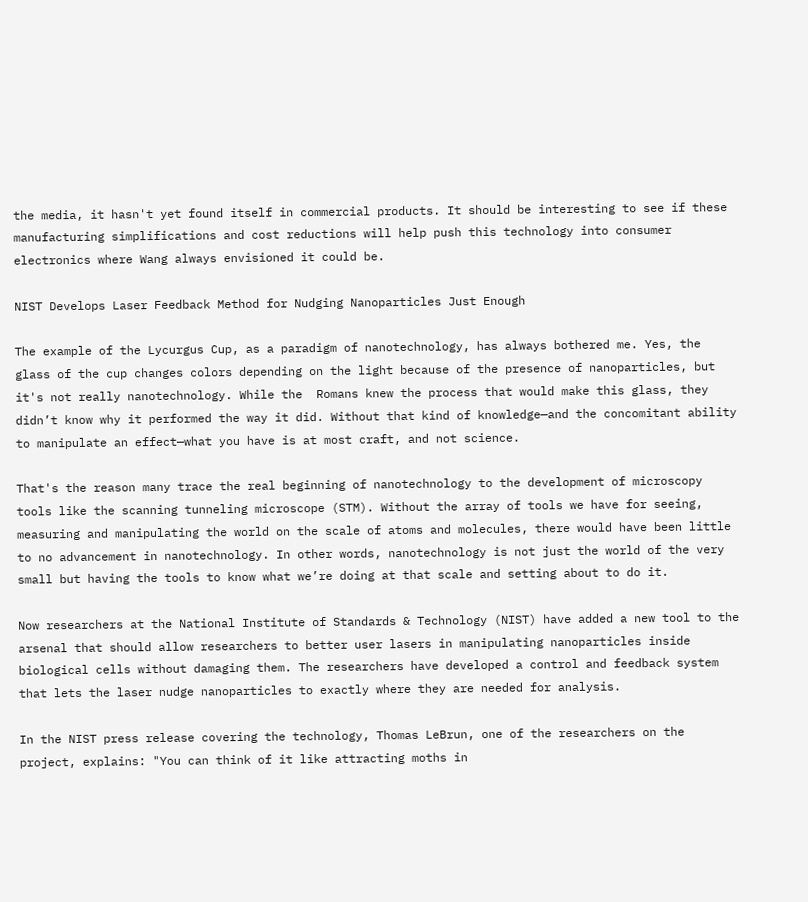the media, it hasn't yet found itself in commercial products. It should be interesting to see if these manufacturing simplifications and cost reductions will help push this technology into consumer electronics where Wang always envisioned it could be.

NIST Develops Laser Feedback Method for Nudging Nanoparticles Just Enough

The example of the Lycurgus Cup, as a paradigm of nanotechnology, has always bothered me. Yes, the glass of the cup changes colors depending on the light because of the presence of nanoparticles, but it's not really nanotechnology. While the  Romans knew the process that would make this glass, they didn’t know why it performed the way it did. Without that kind of knowledge—and the concomitant ability to manipulate an effect—what you have is at most craft, and not science.

That's the reason many trace the real beginning of nanotechnology to the development of microscopy tools like the scanning tunneling microscope (STM). Without the array of tools we have for seeing, measuring and manipulating the world on the scale of atoms and molecules, there would have been little to no advancement in nanotechnology. In other words, nanotechnology is not just the world of the very small but having the tools to know what we’re doing at that scale and setting about to do it.

Now researchers at the National Institute of Standards & Technology (NIST) have added a new tool to the arsenal that should allow researchers to better user lasers in manipulating nanoparticles inside biological cells without damaging them. The researchers have developed a control and feedback system that lets the laser nudge nanoparticles to exactly where they are needed for analysis.

In the NIST press release covering the technology, Thomas LeBrun, one of the researchers on the project, explains: "You can think of it like attracting moths in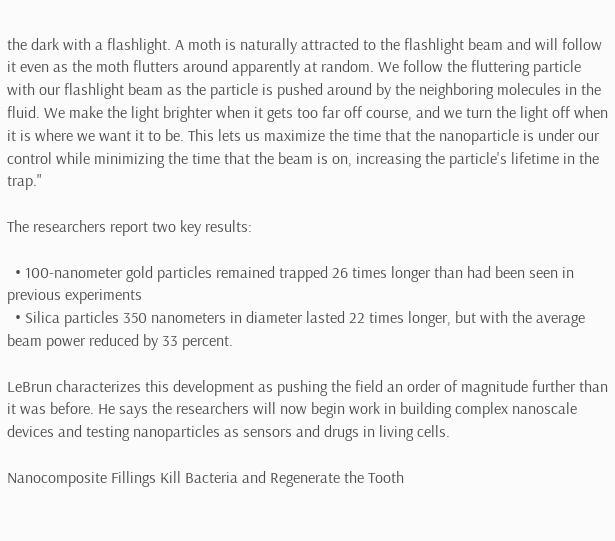the dark with a flashlight. A moth is naturally attracted to the flashlight beam and will follow it even as the moth flutters around apparently at random. We follow the fluttering particle with our flashlight beam as the particle is pushed around by the neighboring molecules in the fluid. We make the light brighter when it gets too far off course, and we turn the light off when it is where we want it to be. This lets us maximize the time that the nanoparticle is under our control while minimizing the time that the beam is on, increasing the particle's lifetime in the trap."

The researchers report two key results:

  • 100-nanometer gold particles remained trapped 26 times longer than had been seen in previous experiments
  • Silica particles 350 nanometers in diameter lasted 22 times longer, but with the average beam power reduced by 33 percent.

LeBrun characterizes this development as pushing the field an order of magnitude further than it was before. He says the researchers will now begin work in building complex nanoscale devices and testing nanoparticles as sensors and drugs in living cells.

Nanocomposite Fillings Kill Bacteria and Regenerate the Tooth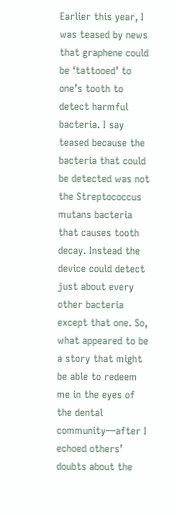Earlier this year, I was teased by news that graphene could be ‘tattooed’ to one’s tooth to detect harmful bacteria. I say teased because the bacteria that could be detected was not the Streptococcus mutans bacteria that causes tooth decay. Instead the device could detect just about every other bacteria except that one. So, what appeared to be a story that might be able to redeem me in the eyes of the dental community—after I echoed others’ doubts about the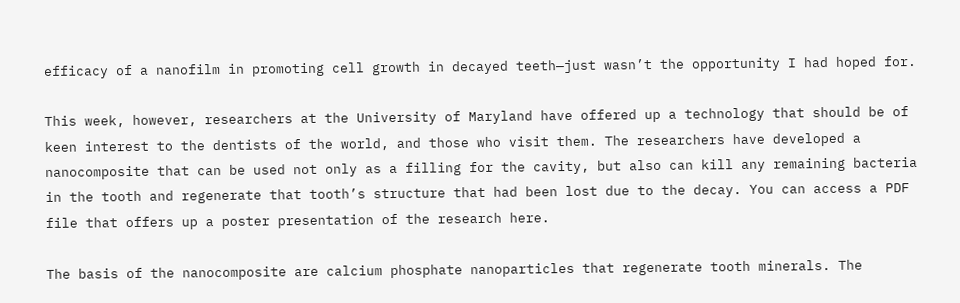efficacy of a nanofilm in promoting cell growth in decayed teeth—just wasn’t the opportunity I had hoped for.

This week, however, researchers at the University of Maryland have offered up a technology that should be of keen interest to the dentists of the world, and those who visit them. The researchers have developed a nanocomposite that can be used not only as a filling for the cavity, but also can kill any remaining bacteria in the tooth and regenerate that tooth’s structure that had been lost due to the decay. You can access a PDF file that offers up a poster presentation of the research here.

The basis of the nanocomposite are calcium phosphate nanoparticles that regenerate tooth minerals. The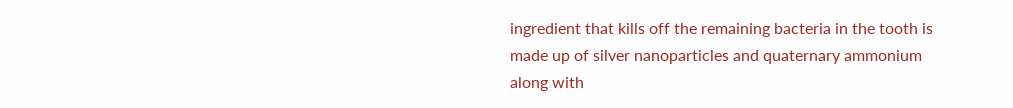ingredient that kills off the remaining bacteria in the tooth is made up of silver nanoparticles and quaternary ammonium along with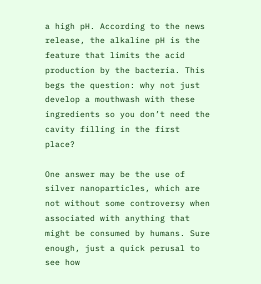a high pH. According to the news release, the alkaline pH is the feature that limits the acid production by the bacteria. This begs the question: why not just develop a mouthwash with these ingredients so you don’t need the cavity filling in the first place?

One answer may be the use of silver nanoparticles, which are not without some controversy when associated with anything that might be consumed by humans. Sure enough, just a quick perusal to see how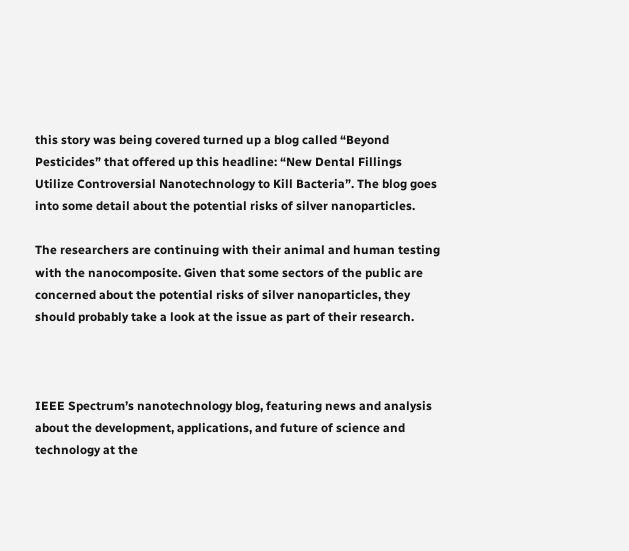this story was being covered turned up a blog called “Beyond Pesticides” that offered up this headline: “New Dental Fillings Utilize Controversial Nanotechnology to Kill Bacteria”. The blog goes into some detail about the potential risks of silver nanoparticles.

The researchers are continuing with their animal and human testing with the nanocomposite. Given that some sectors of the public are concerned about the potential risks of silver nanoparticles, they should probably take a look at the issue as part of their research.



IEEE Spectrum’s nanotechnology blog, featuring news and analysis about the development, applications, and future of science and technology at the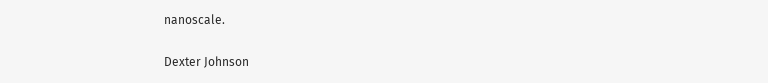nanoscale.

Dexter Johnson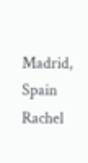Madrid, Spain
Rachel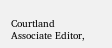Courtland
Associate Editor,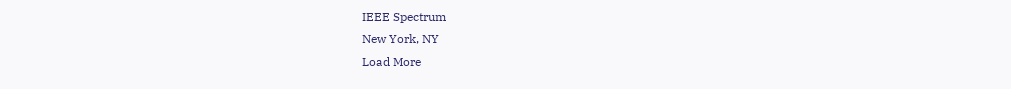IEEE Spectrum
New York, NY
Load More